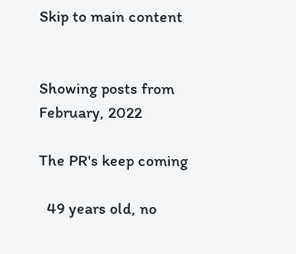Skip to main content


Showing posts from February, 2022

The PR's keep coming

  49 years old, no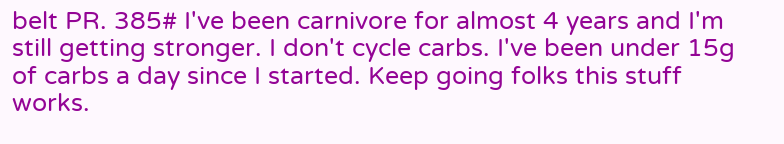belt PR. 385# I've been carnivore for almost 4 years and I'm still getting stronger. I don't cycle carbs. I've been under 15g of carbs a day since I started. Keep going folks this stuff works.